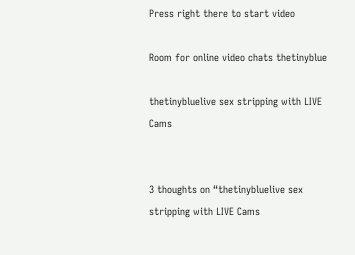Press right there to start video

Room for online video chats thetinyblue

thetinybluelive sex stripping with LIVE Cams


3 thoughts on “thetinybluelive sex stripping with LIVE Cams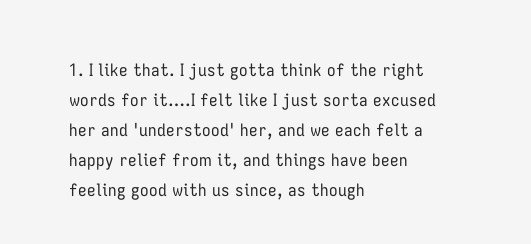1. I like that. I just gotta think of the right words for it….I felt like I just sorta excused her and 'understood' her, and we each felt a happy relief from it, and things have been feeling good with us since, as though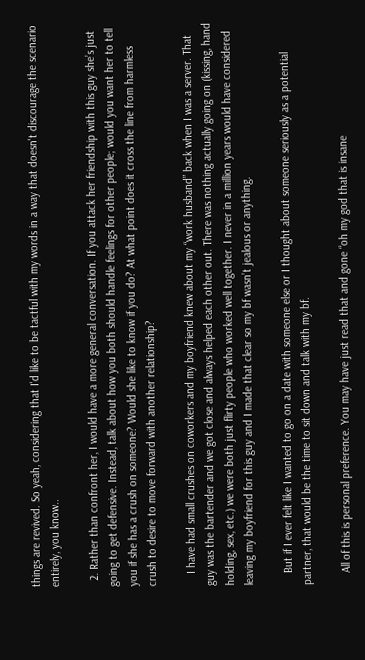things are revived. So yeah, considering that I'd like to be tactful with my words in a way that doesn't discourage the scenario entirely, you know..

  2. Rather than confront her, I would have a more general conversation. If you attack her friendship with this guy she’s just going to get defensive. Instead, talk about how you both should handle feelings for other people; would you want her to tell you if she has a crush on someone? Would she like to know if you do? At what point does it cross the line from harmless crush to desire to move forward with another relationship?

    I have had small crushes on coworkers and my boyfriend knew about my “work husband” back when I was a server. That guy was the bartender and we got close and always helped each other out. There was nothing actually going on (kissing, hand holding, sex, etc.) we were both just flirty people who worked well together. I never in a million years would have considered leaving my boyfriend for this guy and I made that clear so my bf wasn’t jealous or anything.

    But if I ever felt like I wanted to go on a date with someone else or I thought about someone seriously as a potential partner, that would be the time to sit down and talk with my bf.

    All of this is personal preference. You may have just read that and gone “oh my god that is insane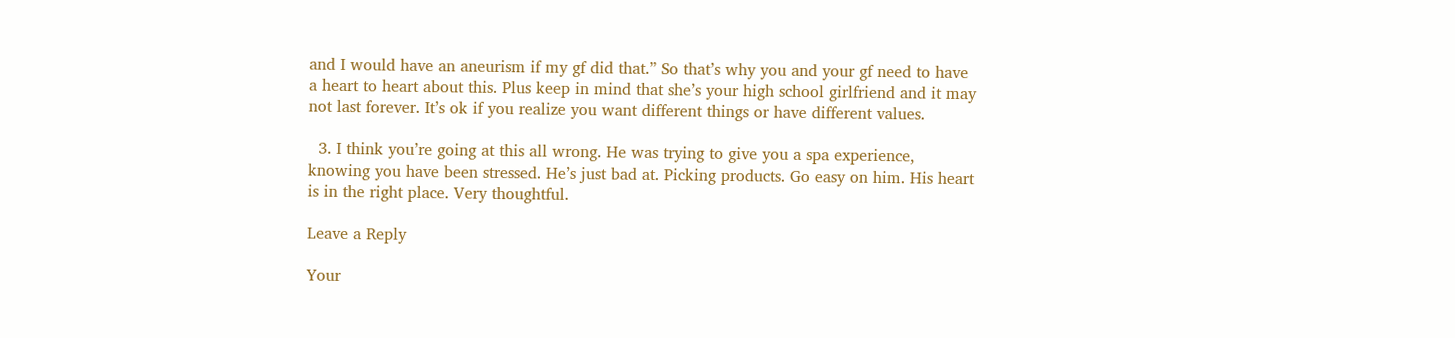and I would have an aneurism if my gf did that.” So that’s why you and your gf need to have a heart to heart about this. Plus keep in mind that she’s your high school girlfriend and it may not last forever. It’s ok if you realize you want different things or have different values.

  3. I think you’re going at this all wrong. He was trying to give you a spa experience, knowing you have been stressed. He’s just bad at. Picking products. Go easy on him. His heart is in the right place. Very thoughtful.

Leave a Reply

Your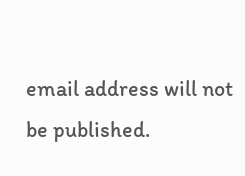email address will not be published.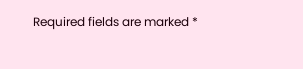Required fields are marked *